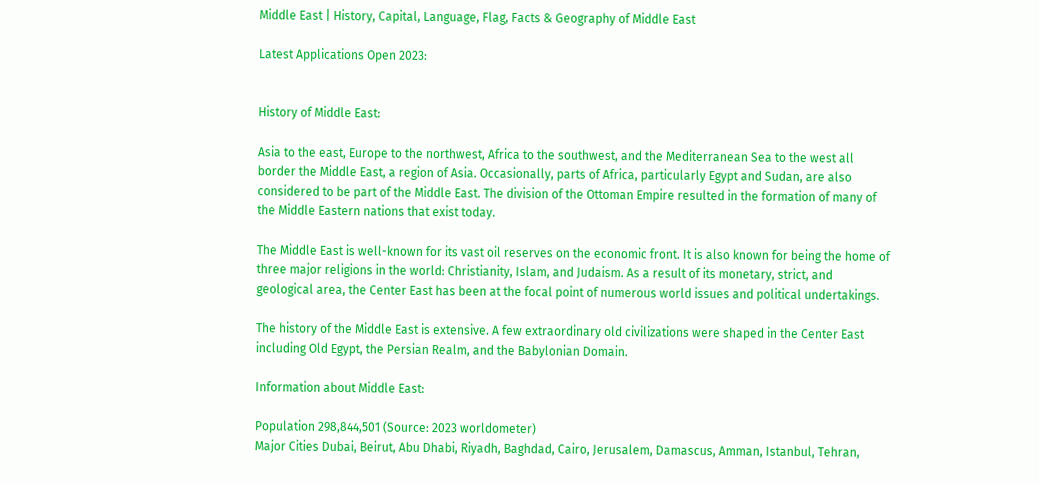Middle East | History, Capital, Language, Flag, Facts & Geography of Middle East

Latest Applications Open 2023:


History of Middle East:

Asia to the east, Europe to the northwest, Africa to the southwest, and the Mediterranean Sea to the west all border the Middle East, a region of Asia. Occasionally, parts of Africa, particularly Egypt and Sudan, are also considered to be part of the Middle East. The division of the Ottoman Empire resulted in the formation of many of the Middle Eastern nations that exist today.

The Middle East is well-known for its vast oil reserves on the economic front. It is also known for being the home of three major religions in the world: Christianity, Islam, and Judaism. As a result of its monetary, strict, and geological area, the Center East has been at the focal point of numerous world issues and political undertakings.

The history of the Middle East is extensive. A few extraordinary old civilizations were shaped in the Center East including Old Egypt, the Persian Realm, and the Babylonian Domain.

Information about Middle East:

Population 298,844,501 (Source: 2023 worldometer)
Major Cities Dubai, Beirut, Abu Dhabi, Riyadh, Baghdad, Cairo, Jerusalem, Damascus, Amman, Istanbul, Tehran,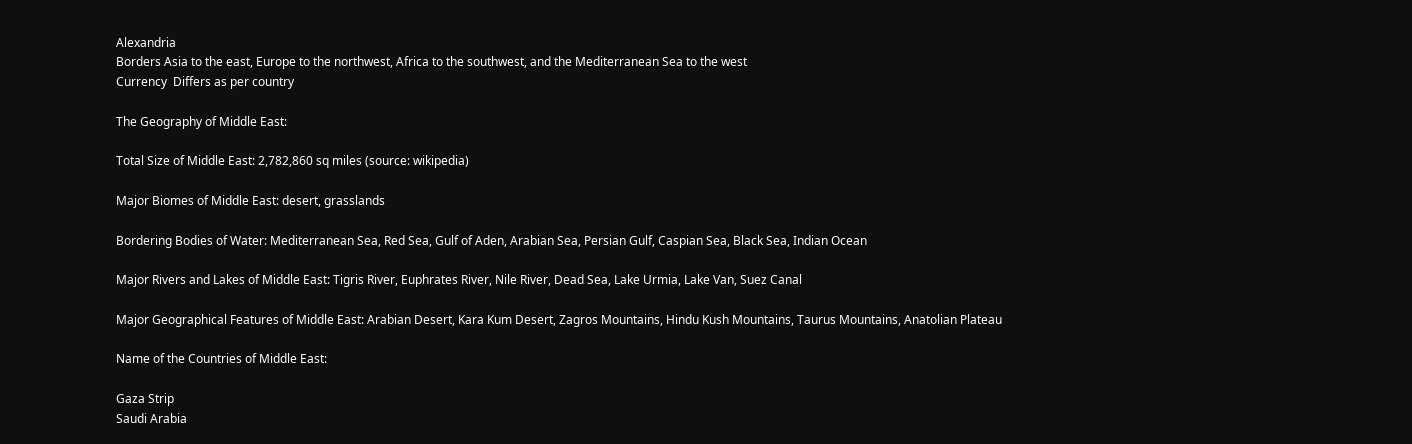Alexandria
Borders Asia to the east, Europe to the northwest, Africa to the southwest, and the Mediterranean Sea to the west
Currency  Differs as per country

The Geography of Middle East:

Total Size of Middle East: 2,782,860 sq miles (source: wikipedia)

Major Biomes of Middle East: desert, grasslands

Bordering Bodies of Water: Mediterranean Sea, Red Sea, Gulf of Aden, Arabian Sea, Persian Gulf, Caspian Sea, Black Sea, Indian Ocean

Major Rivers and Lakes of Middle East: Tigris River, Euphrates River, Nile River, Dead Sea, Lake Urmia, Lake Van, Suez Canal

Major Geographical Features of Middle East: Arabian Desert, Kara Kum Desert, Zagros Mountains, Hindu Kush Mountains, Taurus Mountains, Anatolian Plateau

Name of the Countries of Middle East:

Gaza Strip
Saudi Arabia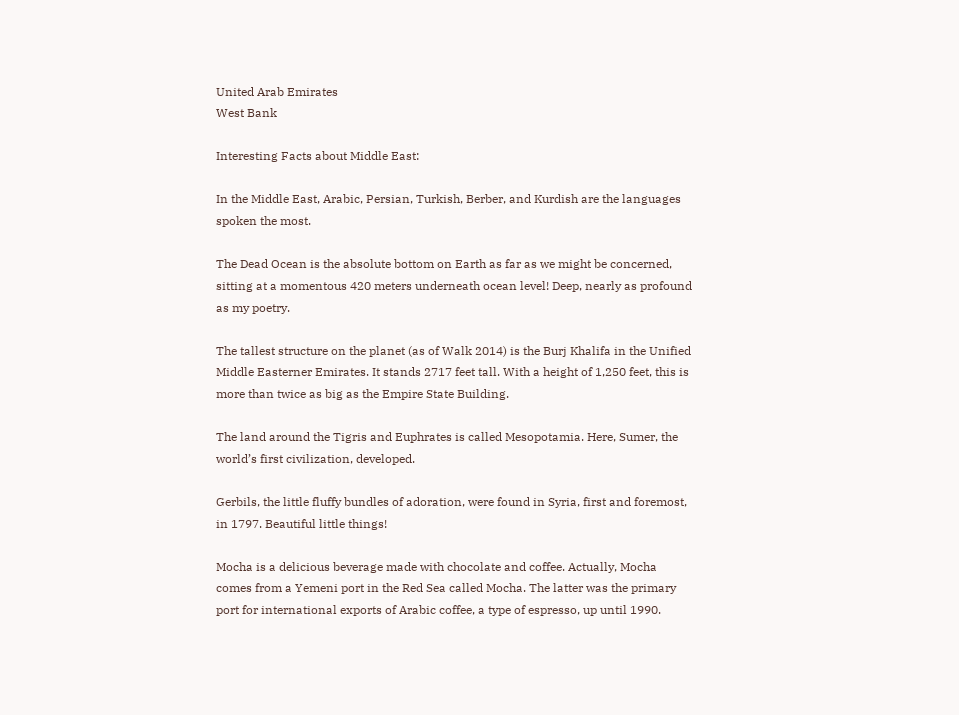United Arab Emirates
West Bank

Interesting Facts about Middle East:

In the Middle East, Arabic, Persian, Turkish, Berber, and Kurdish are the languages spoken the most.

The Dead Ocean is the absolute bottom on Earth as far as we might be concerned, sitting at a momentous 420 meters underneath ocean level! Deep, nearly as profound as my poetry.

The tallest structure on the planet (as of Walk 2014) is the Burj Khalifa in the Unified Middle Easterner Emirates. It stands 2717 feet tall. With a height of 1,250 feet, this is more than twice as big as the Empire State Building.

The land around the Tigris and Euphrates is called Mesopotamia. Here, Sumer, the world’s first civilization, developed.

Gerbils, the little fluffy bundles of adoration, were found in Syria, first and foremost, in 1797. Beautiful little things!

Mocha is a delicious beverage made with chocolate and coffee. Actually, Mocha comes from a Yemeni port in the Red Sea called Mocha. The latter was the primary port for international exports of Arabic coffee, a type of espresso, up until 1990.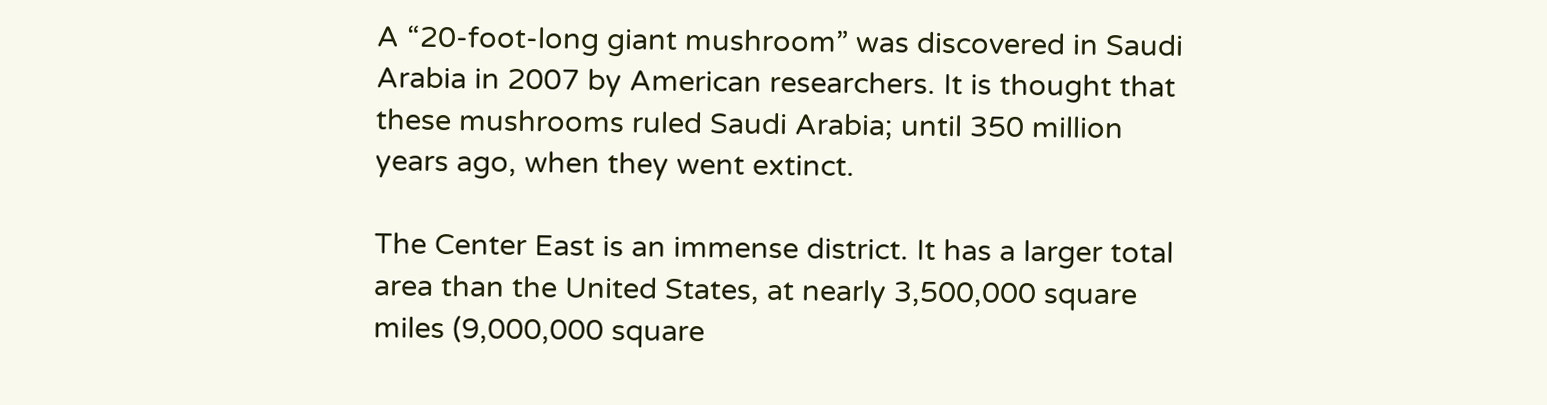A “20-foot-long giant mushroom” was discovered in Saudi Arabia in 2007 by American researchers. It is thought that these mushrooms ruled Saudi Arabia; until 350 million years ago, when they went extinct.

The Center East is an immense district. It has a larger total area than the United States, at nearly 3,500,000 square miles (9,000,000 square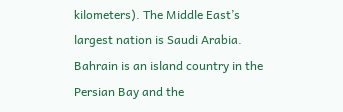kilometers). The Middle East’s largest nation is Saudi Arabia. Bahrain is an island country in the Persian Bay and the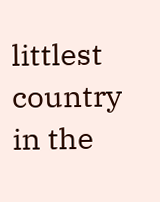littlest country in the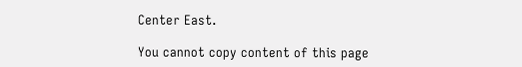Center East.

You cannot copy content of this page